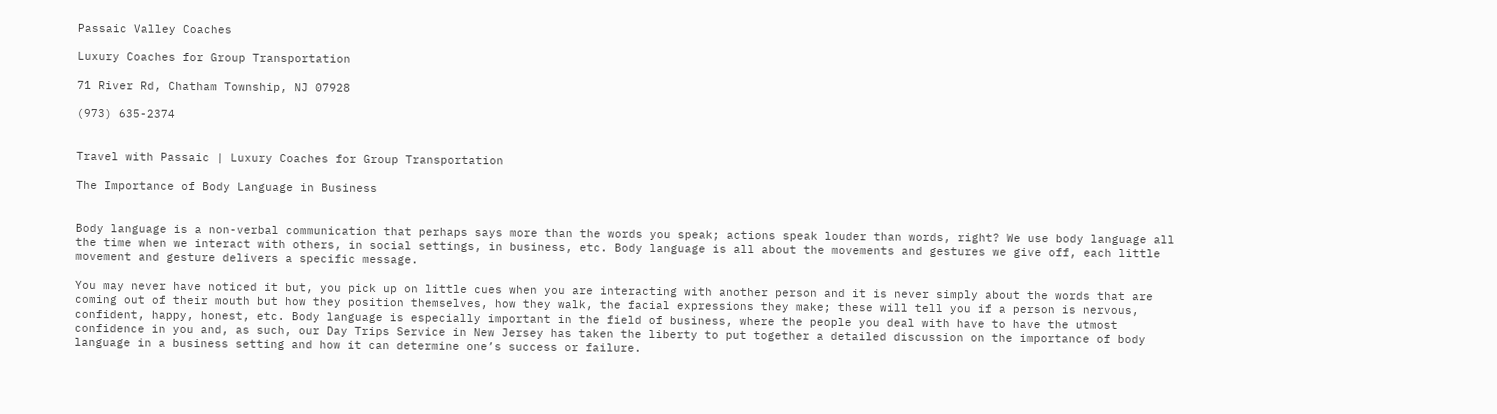Passaic Valley Coaches

Luxury Coaches for Group Transportation

71 River Rd, Chatham Township, NJ 07928

(973) 635-2374


Travel with Passaic | Luxury Coaches for Group Transportation

The Importance of Body Language in Business


Body language is a non-verbal communication that perhaps says more than the words you speak; actions speak louder than words, right? We use body language all the time when we interact with others, in social settings, in business, etc. Body language is all about the movements and gestures we give off, each little movement and gesture delivers a specific message.

You may never have noticed it but, you pick up on little cues when you are interacting with another person and it is never simply about the words that are coming out of their mouth but how they position themselves, how they walk, the facial expressions they make; these will tell you if a person is nervous, confident, happy, honest, etc. Body language is especially important in the field of business, where the people you deal with have to have the utmost confidence in you and, as such, our Day Trips Service in New Jersey has taken the liberty to put together a detailed discussion on the importance of body language in a business setting and how it can determine one’s success or failure.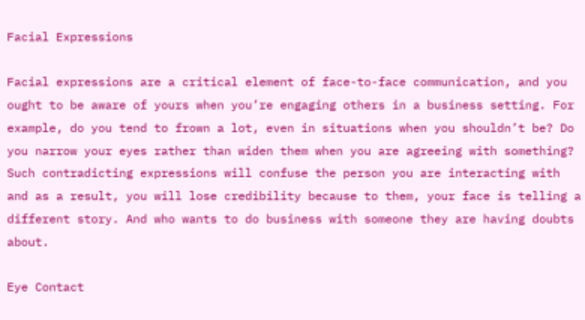Facial Expressions

Facial expressions are a critical element of face-to-face communication, and you ought to be aware of yours when you’re engaging others in a business setting. For example, do you tend to frown a lot, even in situations when you shouldn’t be? Do you narrow your eyes rather than widen them when you are agreeing with something? Such contradicting expressions will confuse the person you are interacting with and as a result, you will lose credibility because to them, your face is telling a different story. And who wants to do business with someone they are having doubts about.

Eye Contact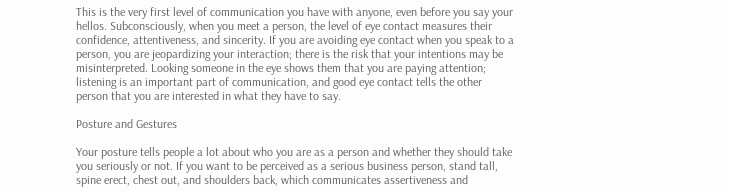This is the very first level of communication you have with anyone, even before you say your hellos. Subconsciously, when you meet a person, the level of eye contact measures their confidence, attentiveness, and sincerity. If you are avoiding eye contact when you speak to a person, you are jeopardizing your interaction; there is the risk that your intentions may be misinterpreted. Looking someone in the eye shows them that you are paying attention; listening is an important part of communication, and good eye contact tells the other person that you are interested in what they have to say.

Posture and Gestures

Your posture tells people a lot about who you are as a person and whether they should take you seriously or not. If you want to be perceived as a serious business person, stand tall, spine erect, chest out, and shoulders back, which communicates assertiveness and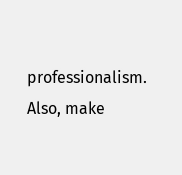professionalism. Also, make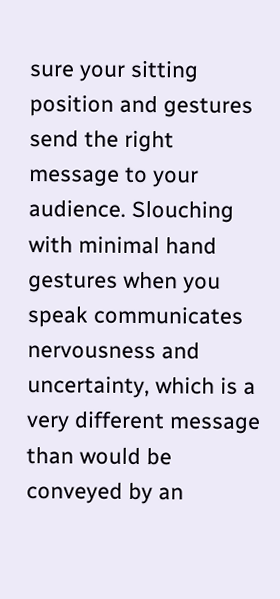sure your sitting position and gestures send the right message to your audience. Slouching with minimal hand gestures when you speak communicates nervousness and uncertainty, which is a very different message than would be conveyed by an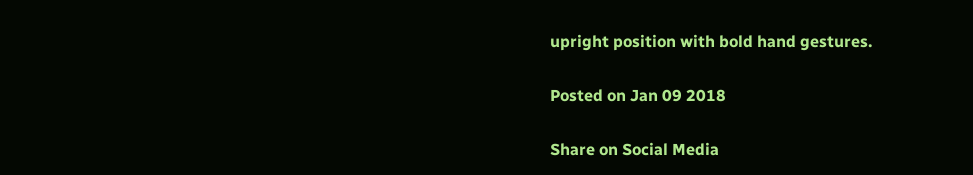upright position with bold hand gestures.

Posted on Jan 09 2018

Share on Social Media